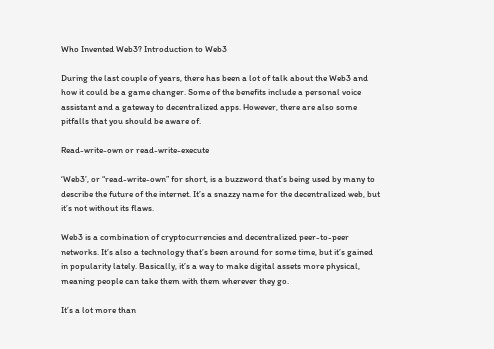Who Invented Web3? Introduction to Web3

During the last couple of years, there has been a lot of talk about the Web3 and how it could be a game changer. Some of the benefits include a personal voice assistant and a gateway to decentralized apps. However, there are also some pitfalls that you should be aware of.

Read-write-own or read-write-execute

‘Web3’, or “read-write-own” for short, is a buzzword that’s being used by many to describe the future of the internet. It’s a snazzy name for the decentralized web, but it’s not without its flaws.

Web3 is a combination of cryptocurrencies and decentralized peer-to-peer networks. It’s also a technology that’s been around for some time, but it’s gained in popularity lately. Basically, it’s a way to make digital assets more physical, meaning people can take them with them wherever they go.

It’s a lot more than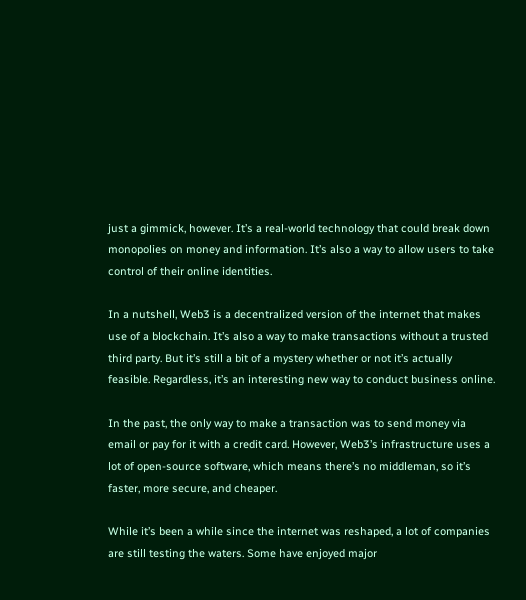just a gimmick, however. It’s a real-world technology that could break down monopolies on money and information. It’s also a way to allow users to take control of their online identities.

In a nutshell, Web3 is a decentralized version of the internet that makes use of a blockchain. It’s also a way to make transactions without a trusted third party. But it’s still a bit of a mystery whether or not it’s actually feasible. Regardless, it’s an interesting new way to conduct business online.

In the past, the only way to make a transaction was to send money via email or pay for it with a credit card. However, Web3’s infrastructure uses a lot of open-source software, which means there’s no middleman, so it’s faster, more secure, and cheaper.

While it’s been a while since the internet was reshaped, a lot of companies are still testing the waters. Some have enjoyed major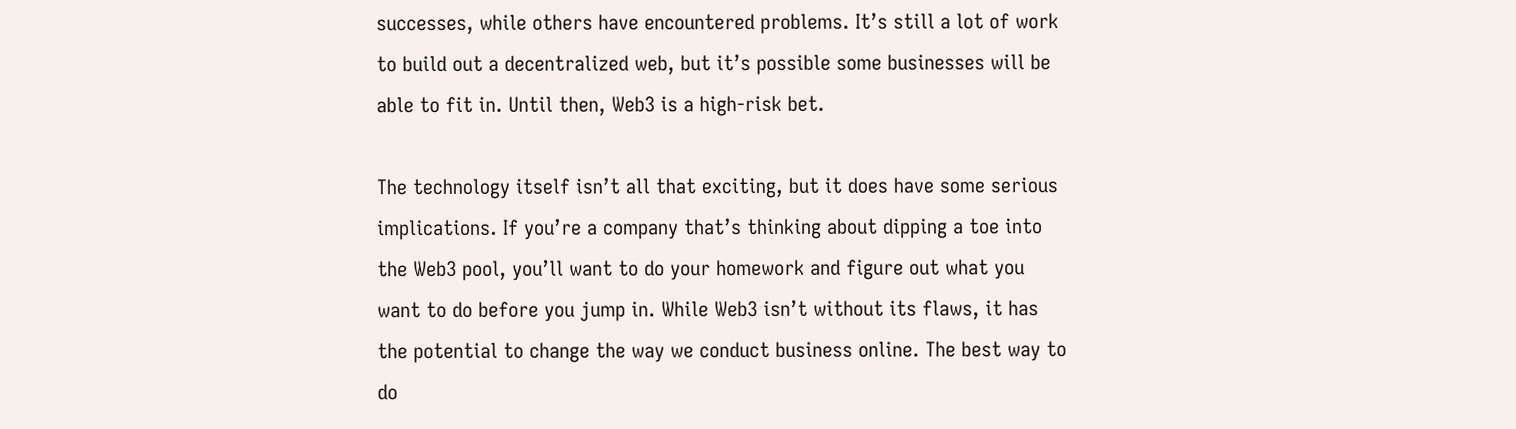successes, while others have encountered problems. It’s still a lot of work to build out a decentralized web, but it’s possible some businesses will be able to fit in. Until then, Web3 is a high-risk bet.

The technology itself isn’t all that exciting, but it does have some serious implications. If you’re a company that’s thinking about dipping a toe into the Web3 pool, you’ll want to do your homework and figure out what you want to do before you jump in. While Web3 isn’t without its flaws, it has the potential to change the way we conduct business online. The best way to do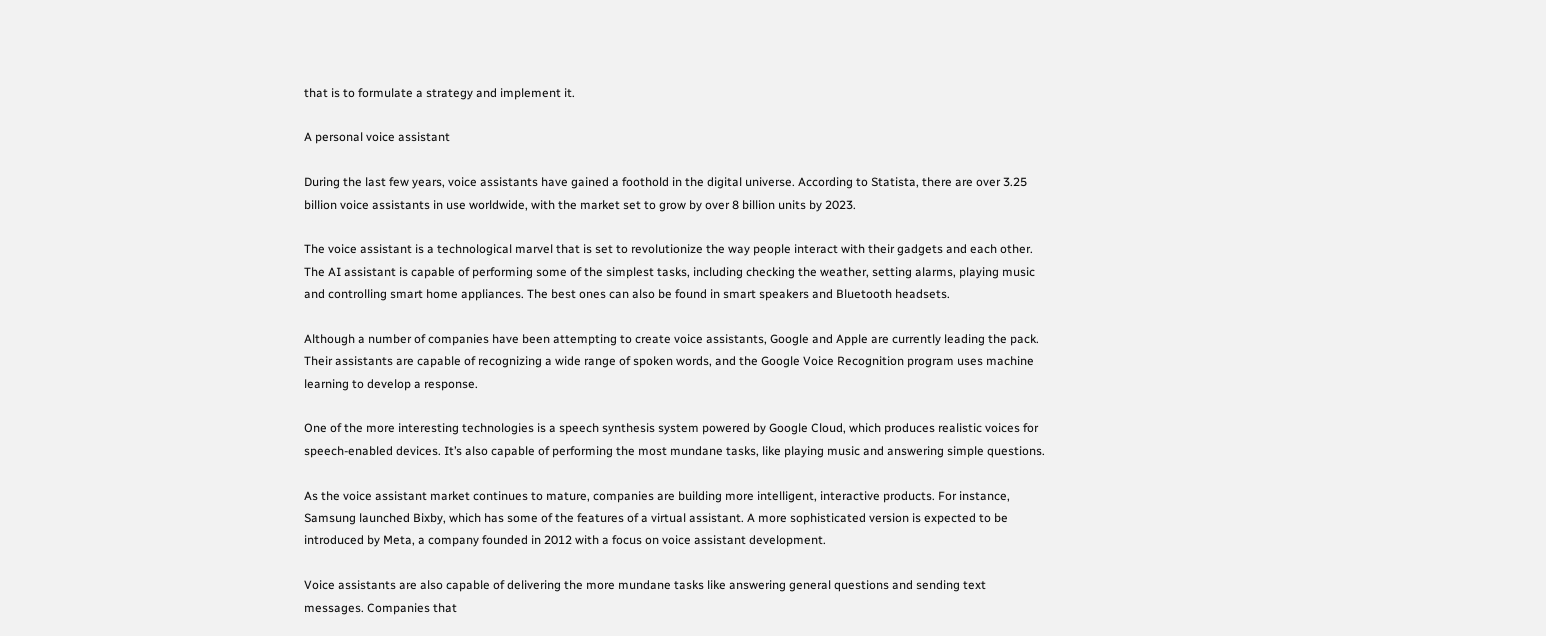that is to formulate a strategy and implement it.

A personal voice assistant

During the last few years, voice assistants have gained a foothold in the digital universe. According to Statista, there are over 3.25 billion voice assistants in use worldwide, with the market set to grow by over 8 billion units by 2023.

The voice assistant is a technological marvel that is set to revolutionize the way people interact with their gadgets and each other. The AI assistant is capable of performing some of the simplest tasks, including checking the weather, setting alarms, playing music and controlling smart home appliances. The best ones can also be found in smart speakers and Bluetooth headsets.

Although a number of companies have been attempting to create voice assistants, Google and Apple are currently leading the pack. Their assistants are capable of recognizing a wide range of spoken words, and the Google Voice Recognition program uses machine learning to develop a response.

One of the more interesting technologies is a speech synthesis system powered by Google Cloud, which produces realistic voices for speech-enabled devices. It’s also capable of performing the most mundane tasks, like playing music and answering simple questions.

As the voice assistant market continues to mature, companies are building more intelligent, interactive products. For instance, Samsung launched Bixby, which has some of the features of a virtual assistant. A more sophisticated version is expected to be introduced by Meta, a company founded in 2012 with a focus on voice assistant development.

Voice assistants are also capable of delivering the more mundane tasks like answering general questions and sending text messages. Companies that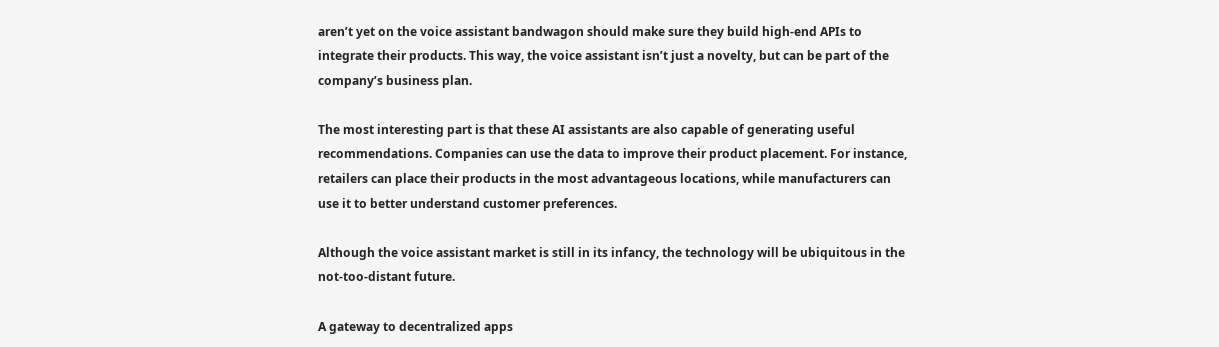aren’t yet on the voice assistant bandwagon should make sure they build high-end APIs to integrate their products. This way, the voice assistant isn’t just a novelty, but can be part of the company’s business plan.

The most interesting part is that these AI assistants are also capable of generating useful recommendations. Companies can use the data to improve their product placement. For instance, retailers can place their products in the most advantageous locations, while manufacturers can use it to better understand customer preferences.

Although the voice assistant market is still in its infancy, the technology will be ubiquitous in the not-too-distant future.

A gateway to decentralized apps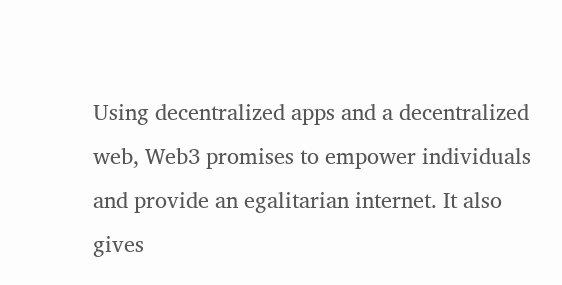Using decentralized apps and a decentralized web, Web3 promises to empower individuals and provide an egalitarian internet. It also gives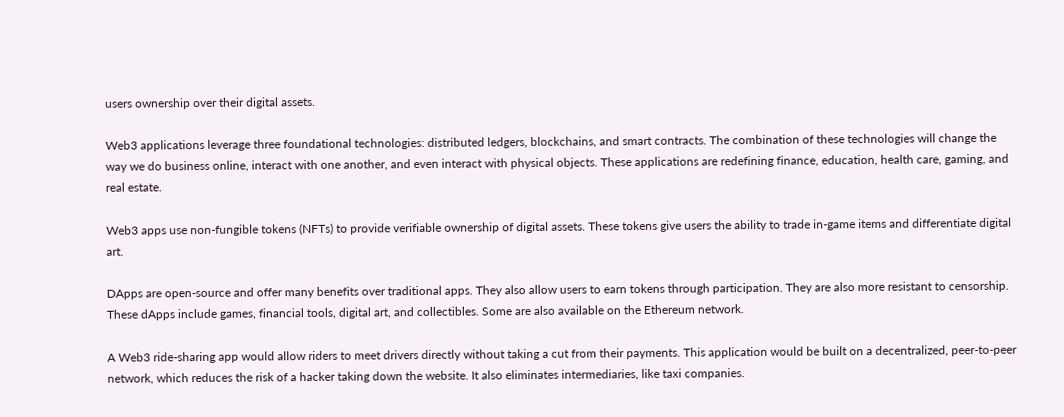users ownership over their digital assets.

Web3 applications leverage three foundational technologies: distributed ledgers, blockchains, and smart contracts. The combination of these technologies will change the way we do business online, interact with one another, and even interact with physical objects. These applications are redefining finance, education, health care, gaming, and real estate.

Web3 apps use non-fungible tokens (NFTs) to provide verifiable ownership of digital assets. These tokens give users the ability to trade in-game items and differentiate digital art.

DApps are open-source and offer many benefits over traditional apps. They also allow users to earn tokens through participation. They are also more resistant to censorship. These dApps include games, financial tools, digital art, and collectibles. Some are also available on the Ethereum network.

A Web3 ride-sharing app would allow riders to meet drivers directly without taking a cut from their payments. This application would be built on a decentralized, peer-to-peer network, which reduces the risk of a hacker taking down the website. It also eliminates intermediaries, like taxi companies.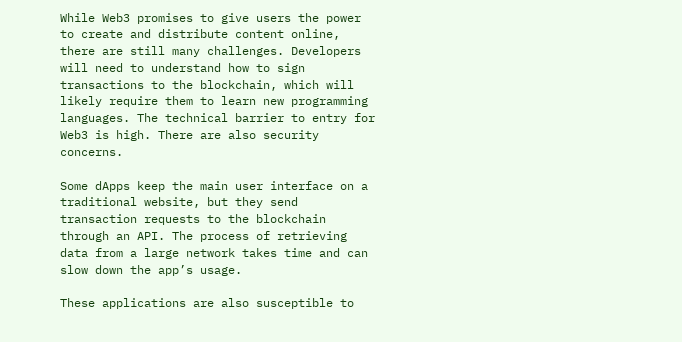While Web3 promises to give users the power to create and distribute content online, there are still many challenges. Developers will need to understand how to sign transactions to the blockchain, which will likely require them to learn new programming languages. The technical barrier to entry for Web3 is high. There are also security concerns.

Some dApps keep the main user interface on a traditional website, but they send transaction requests to the blockchain through an API. The process of retrieving data from a large network takes time and can slow down the app’s usage.

These applications are also susceptible to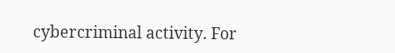cybercriminal activity. For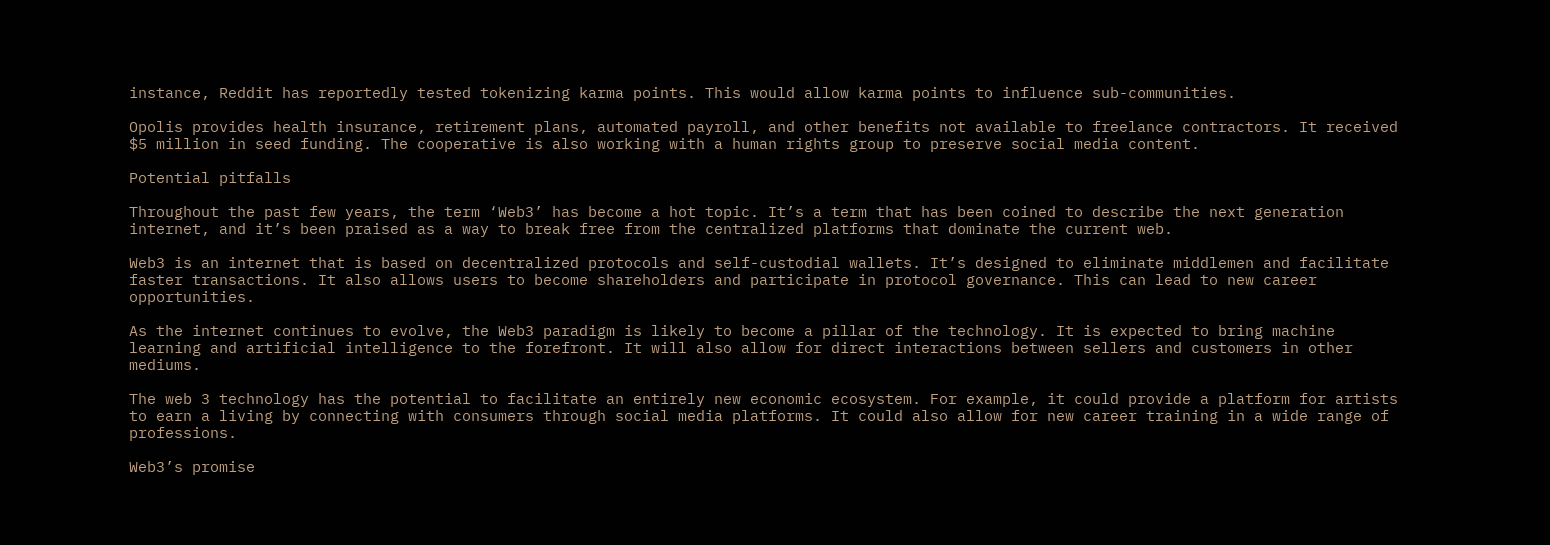instance, Reddit has reportedly tested tokenizing karma points. This would allow karma points to influence sub-communities.

Opolis provides health insurance, retirement plans, automated payroll, and other benefits not available to freelance contractors. It received $5 million in seed funding. The cooperative is also working with a human rights group to preserve social media content.

Potential pitfalls

Throughout the past few years, the term ‘Web3’ has become a hot topic. It’s a term that has been coined to describe the next generation internet, and it’s been praised as a way to break free from the centralized platforms that dominate the current web.

Web3 is an internet that is based on decentralized protocols and self-custodial wallets. It’s designed to eliminate middlemen and facilitate faster transactions. It also allows users to become shareholders and participate in protocol governance. This can lead to new career opportunities.

As the internet continues to evolve, the Web3 paradigm is likely to become a pillar of the technology. It is expected to bring machine learning and artificial intelligence to the forefront. It will also allow for direct interactions between sellers and customers in other mediums.

The web 3 technology has the potential to facilitate an entirely new economic ecosystem. For example, it could provide a platform for artists to earn a living by connecting with consumers through social media platforms. It could also allow for new career training in a wide range of professions.

Web3’s promise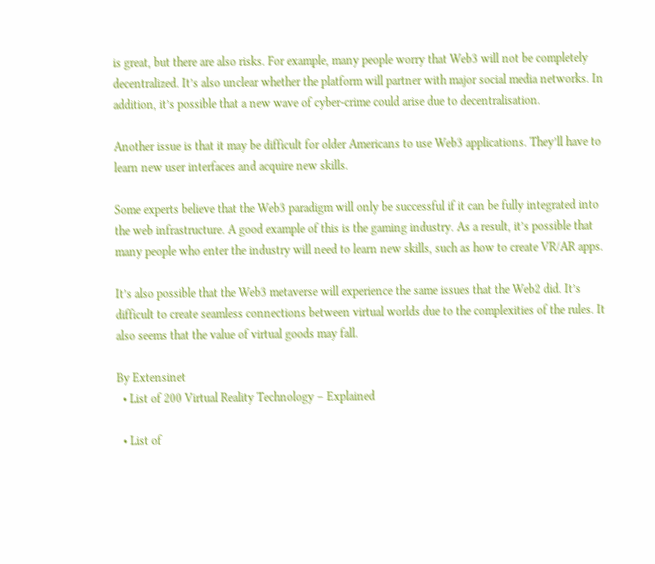is great, but there are also risks. For example, many people worry that Web3 will not be completely decentralized. It’s also unclear whether the platform will partner with major social media networks. In addition, it’s possible that a new wave of cyber-crime could arise due to decentralisation.

Another issue is that it may be difficult for older Americans to use Web3 applications. They’ll have to learn new user interfaces and acquire new skills.

Some experts believe that the Web3 paradigm will only be successful if it can be fully integrated into the web infrastructure. A good example of this is the gaming industry. As a result, it’s possible that many people who enter the industry will need to learn new skills, such as how to create VR/AR apps.

It’s also possible that the Web3 metaverse will experience the same issues that the Web2 did. It’s difficult to create seamless connections between virtual worlds due to the complexities of the rules. It also seems that the value of virtual goods may fall.

By Extensinet
  • List of 200 Virtual Reality Technology – Explained

  • List of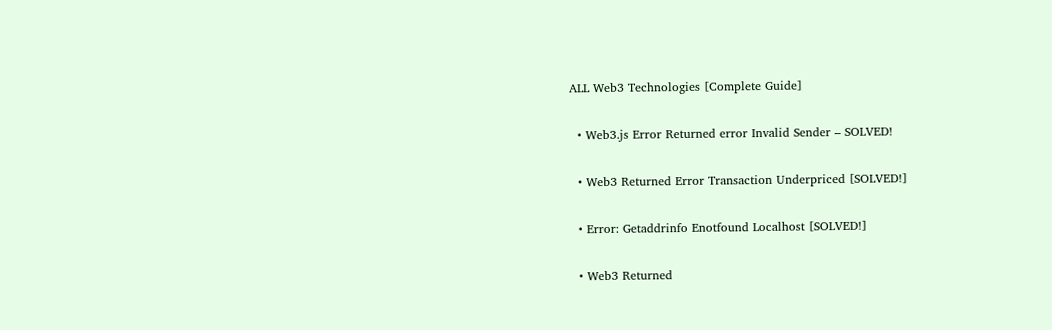ALL Web3 Technologies [Complete Guide]

  • Web3.js Error Returned error Invalid Sender – SOLVED!

  • Web3 Returned Error Transaction Underpriced [SOLVED!]

  • Error: Getaddrinfo Enotfound Localhost [SOLVED!]

  • Web3 Returned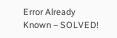Error Already Known – SOLVED!